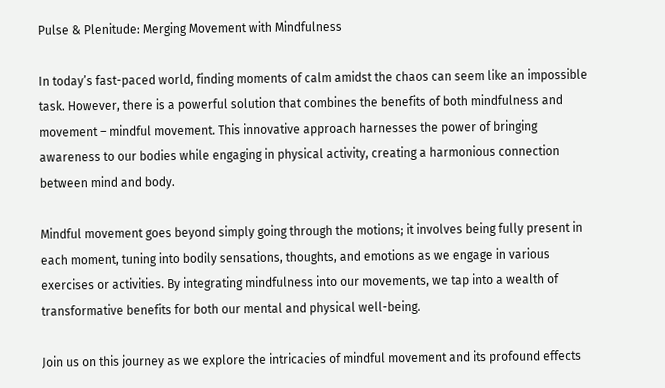Pulse & Plenitude: Merging Movement with Mindfulness

In today’s fast-paced world, finding moments of calm amidst the chaos can seem like an impossible task. However, there is a powerful solution that combines the benefits of both mindfulness and movement – mindful movement. This innovative approach harnesses the power of bringing awareness to our bodies while engaging in physical activity, creating a harmonious connection between mind and body.

Mindful movement goes beyond simply going through the motions; it involves being fully present in each moment, tuning into bodily sensations, thoughts, and emotions as we engage in various exercises or activities. By integrating mindfulness into our movements, we tap into a wealth of transformative benefits for both our mental and physical well-being.

Join us on this journey as we explore the intricacies of mindful movement and its profound effects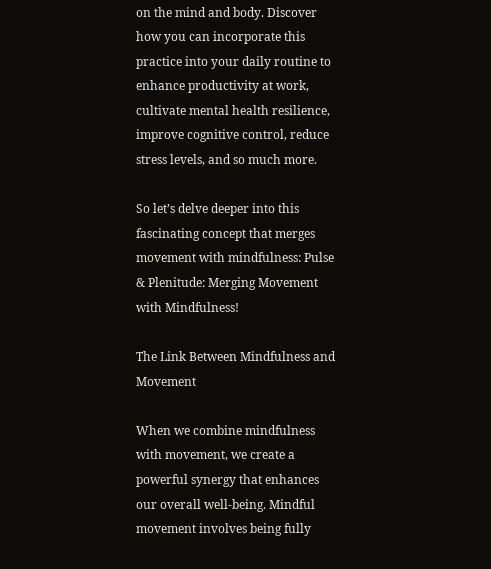on the mind and body. Discover how you can incorporate this practice into your daily routine to enhance productivity at work, cultivate mental health resilience, improve cognitive control, reduce stress levels, and so much more.

So let’s delve deeper into this fascinating concept that merges movement with mindfulness: Pulse & Plenitude: Merging Movement with Mindfulness!

The Link Between Mindfulness and Movement

When we combine mindfulness with movement, we create a powerful synergy that enhances our overall well-being. Mindful movement involves being fully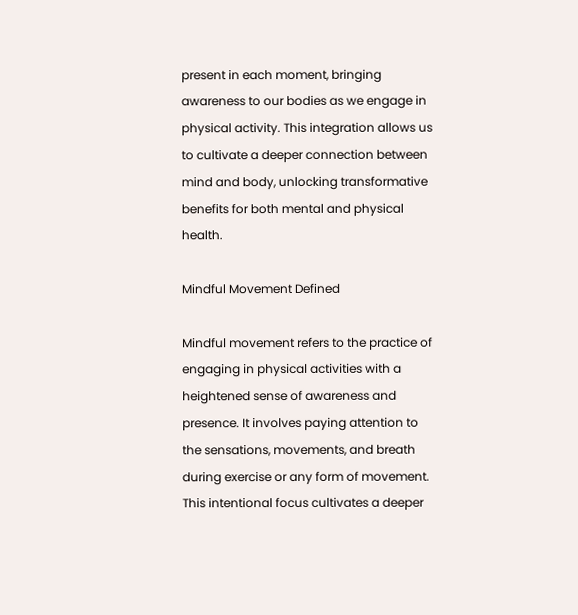present in each moment, bringing awareness to our bodies as we engage in physical activity. This integration allows us to cultivate a deeper connection between mind and body, unlocking transformative benefits for both mental and physical health.

Mindful Movement Defined

Mindful movement refers to the practice of engaging in physical activities with a heightened sense of awareness and presence. It involves paying attention to the sensations, movements, and breath during exercise or any form of movement. This intentional focus cultivates a deeper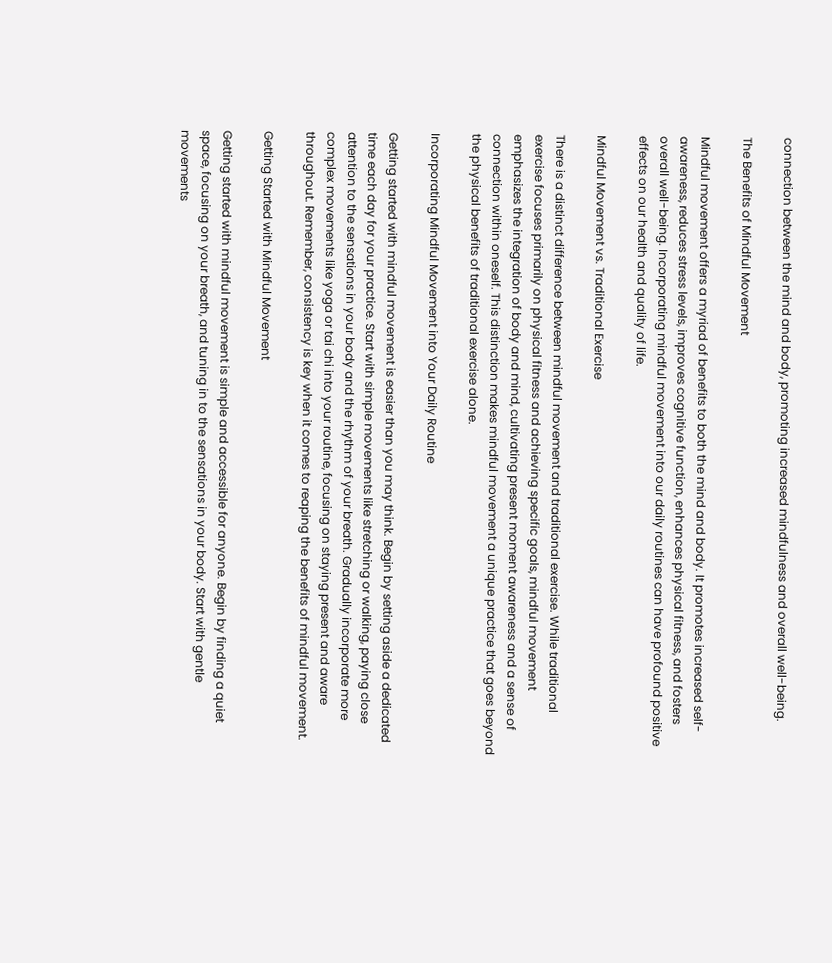connection between the mind and body, promoting increased mindfulness and overall well-being.

The Benefits of Mindful Movement

Mindful movement offers a myriad of benefits to both the mind and body. It promotes increased self-awareness, reduces stress levels, improves cognitive function, enhances physical fitness, and fosters overall well-being. Incorporating mindful movement into our daily routines can have profound positive effects on our health and quality of life.

Mindful Movement vs. Traditional Exercise

There is a distinct difference between mindful movement and traditional exercise. While traditional exercise focuses primarily on physical fitness and achieving specific goals, mindful movement emphasizes the integration of body and mind, cultivating present moment awareness and a sense of connection within oneself. This distinction makes mindful movement a unique practice that goes beyond the physical benefits of traditional exercise alone.

Incorporating Mindful Movement into Your Daily Routine

Getting started with mindful movement is easier than you may think. Begin by setting aside a dedicated time each day for your practice. Start with simple movements like stretching or walking, paying close attention to the sensations in your body and the rhythm of your breath. Gradually incorporate more complex movements like yoga or tai chi into your routine, focusing on staying present and aware throughout. Remember, consistency is key when it comes to reaping the benefits of mindful movement.

Getting Started with Mindful Movement

Getting started with mindful movement is simple and accessible for anyone. Begin by finding a quiet space, focusing on your breath, and tuning in to the sensations in your body. Start with gentle movements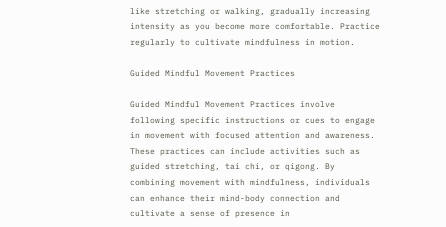like stretching or walking, gradually increasing intensity as you become more comfortable. Practice regularly to cultivate mindfulness in motion.

Guided Mindful Movement Practices

Guided Mindful Movement Practices involve following specific instructions or cues to engage in movement with focused attention and awareness. These practices can include activities such as guided stretching, tai chi, or qigong. By combining movement with mindfulness, individuals can enhance their mind-body connection and cultivate a sense of presence in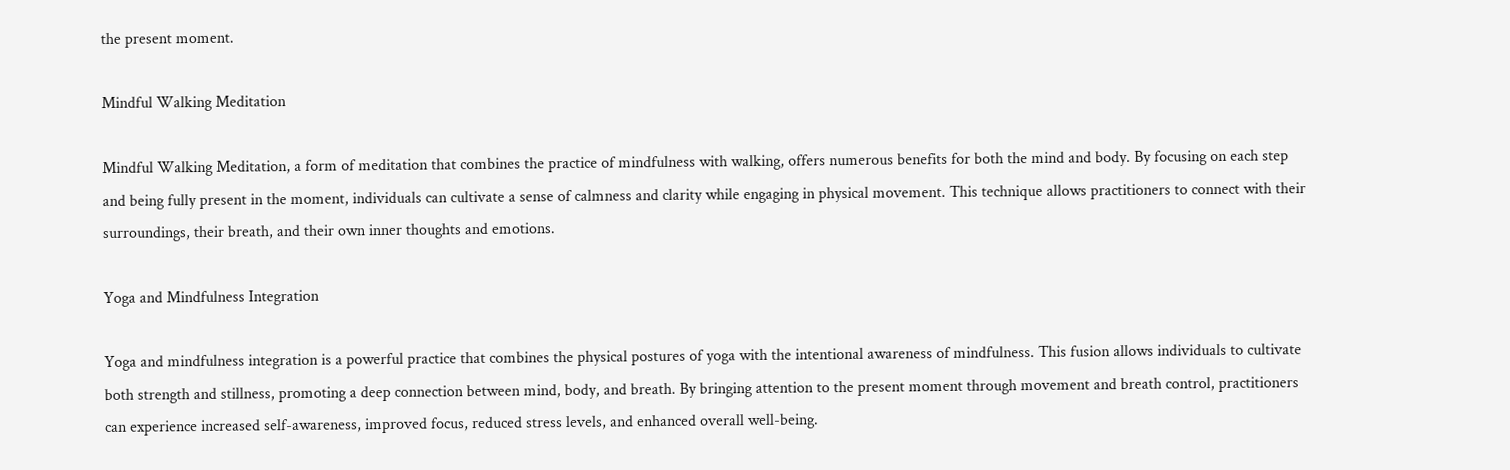the present moment.

Mindful Walking Meditation

Mindful Walking Meditation, a form of meditation that combines the practice of mindfulness with walking, offers numerous benefits for both the mind and body. By focusing on each step and being fully present in the moment, individuals can cultivate a sense of calmness and clarity while engaging in physical movement. This technique allows practitioners to connect with their surroundings, their breath, and their own inner thoughts and emotions.

Yoga and Mindfulness Integration

Yoga and mindfulness integration is a powerful practice that combines the physical postures of yoga with the intentional awareness of mindfulness. This fusion allows individuals to cultivate both strength and stillness, promoting a deep connection between mind, body, and breath. By bringing attention to the present moment through movement and breath control, practitioners can experience increased self-awareness, improved focus, reduced stress levels, and enhanced overall well-being.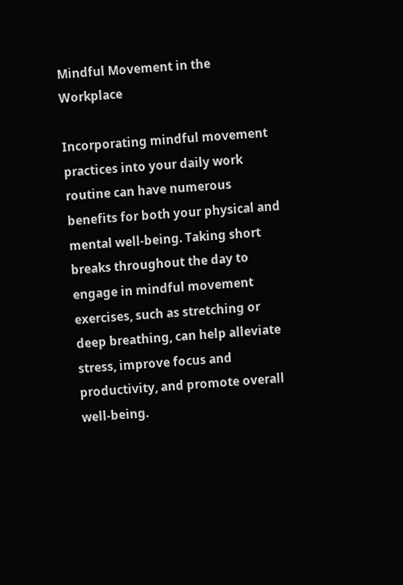Mindful Movement in the Workplace

Incorporating mindful movement practices into your daily work routine can have numerous benefits for both your physical and mental well-being. Taking short breaks throughout the day to engage in mindful movement exercises, such as stretching or deep breathing, can help alleviate stress, improve focus and productivity, and promote overall well-being.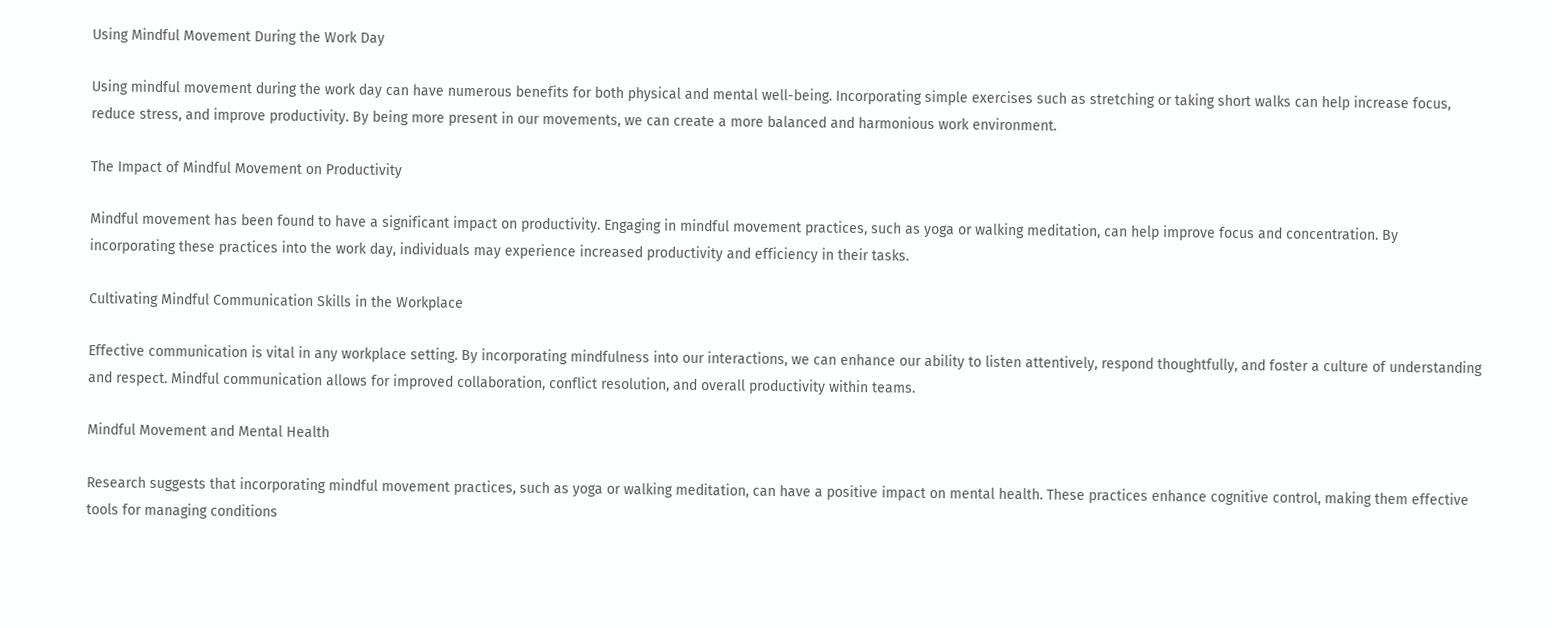Using Mindful Movement During the Work Day

Using mindful movement during the work day can have numerous benefits for both physical and mental well-being. Incorporating simple exercises such as stretching or taking short walks can help increase focus, reduce stress, and improve productivity. By being more present in our movements, we can create a more balanced and harmonious work environment.

The Impact of Mindful Movement on Productivity

Mindful movement has been found to have a significant impact on productivity. Engaging in mindful movement practices, such as yoga or walking meditation, can help improve focus and concentration. By incorporating these practices into the work day, individuals may experience increased productivity and efficiency in their tasks.

Cultivating Mindful Communication Skills in the Workplace

Effective communication is vital in any workplace setting. By incorporating mindfulness into our interactions, we can enhance our ability to listen attentively, respond thoughtfully, and foster a culture of understanding and respect. Mindful communication allows for improved collaboration, conflict resolution, and overall productivity within teams.

Mindful Movement and Mental Health

Research suggests that incorporating mindful movement practices, such as yoga or walking meditation, can have a positive impact on mental health. These practices enhance cognitive control, making them effective tools for managing conditions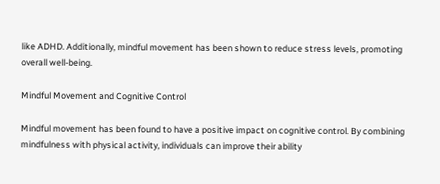like ADHD. Additionally, mindful movement has been shown to reduce stress levels, promoting overall well-being.

Mindful Movement and Cognitive Control

Mindful movement has been found to have a positive impact on cognitive control. By combining mindfulness with physical activity, individuals can improve their ability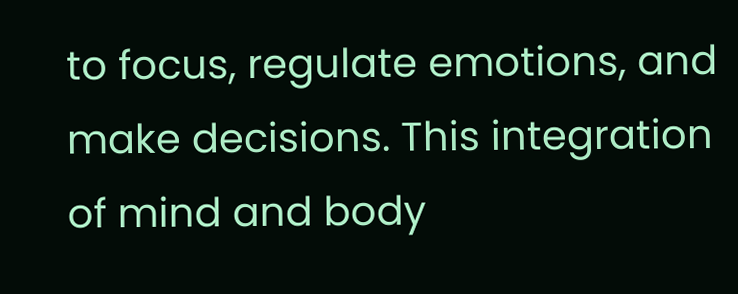to focus, regulate emotions, and make decisions. This integration of mind and body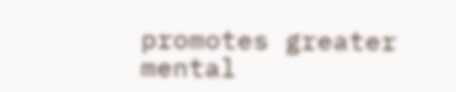promotes greater mental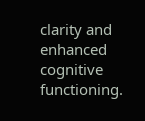clarity and enhanced cognitive functioning.